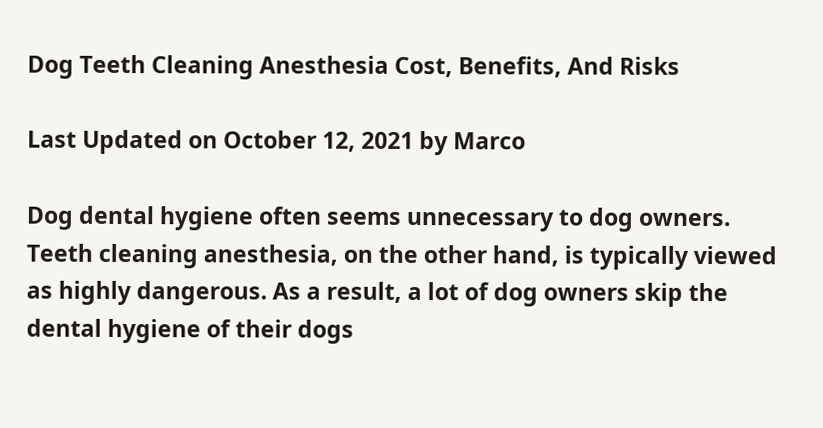Dog Teeth Cleaning Anesthesia Cost, Benefits, And Risks

Last Updated on October 12, 2021 by Marco

Dog dental hygiene often seems unnecessary to dog owners. Teeth cleaning anesthesia, on the other hand, is typically viewed as highly dangerous. As a result, a lot of dog owners skip the dental hygiene of their dogs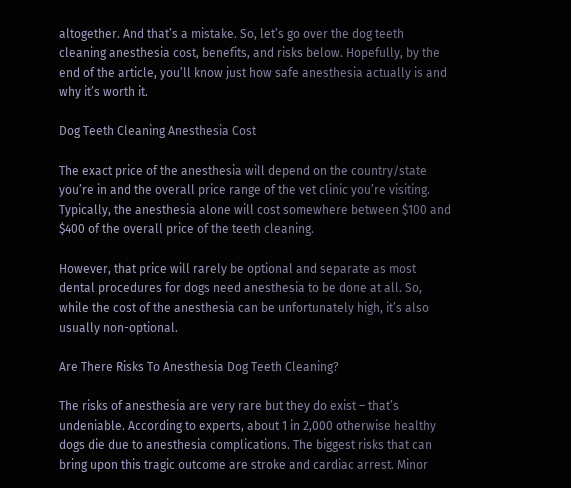altogether. And that’s a mistake. So, let’s go over the dog teeth cleaning anesthesia cost, benefits, and risks below. Hopefully, by the end of the article, you’ll know just how safe anesthesia actually is and why it’s worth it.

Dog Teeth Cleaning Anesthesia Cost

The exact price of the anesthesia will depend on the country/state you’re in and the overall price range of the vet clinic you’re visiting. Typically, the anesthesia alone will cost somewhere between $100 and $400 of the overall price of the teeth cleaning.

However, that price will rarely be optional and separate as most dental procedures for dogs need anesthesia to be done at all. So, while the cost of the anesthesia can be unfortunately high, it’s also usually non-optional.

Are There Risks To Anesthesia Dog Teeth Cleaning?

The risks of anesthesia are very rare but they do exist – that’s undeniable. According to experts, about 1 in 2,000 otherwise healthy dogs die due to anesthesia complications. The biggest risks that can bring upon this tragic outcome are stroke and cardiac arrest. Minor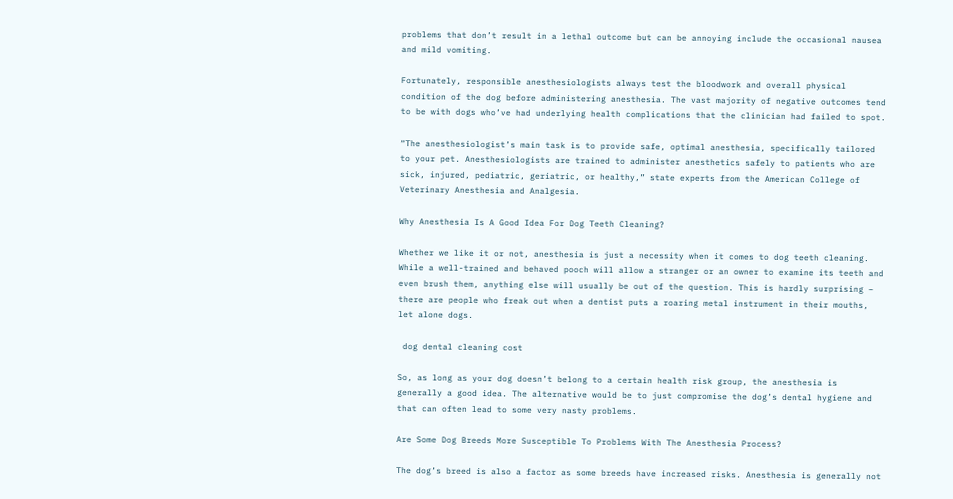problems that don’t result in a lethal outcome but can be annoying include the occasional nausea and mild vomiting.

Fortunately, responsible anesthesiologists always test the bloodwork and overall physical condition of the dog before administering anesthesia. The vast majority of negative outcomes tend to be with dogs who’ve had underlying health complications that the clinician had failed to spot.

“The anesthesiologist’s main task is to provide safe, optimal anesthesia, specifically tailored to your pet. Anesthesiologists are trained to administer anesthetics safely to patients who are sick, injured, pediatric, geriatric, or healthy,” state experts from the American College of Veterinary Anesthesia and Analgesia.

Why Anesthesia Is A Good Idea For Dog Teeth Cleaning?

Whether we like it or not, anesthesia is just a necessity when it comes to dog teeth cleaning. While a well-trained and behaved pooch will allow a stranger or an owner to examine its teeth and even brush them, anything else will usually be out of the question. This is hardly surprising – there are people who freak out when a dentist puts a roaring metal instrument in their mouths, let alone dogs.

 dog dental cleaning cost

So, as long as your dog doesn’t belong to a certain health risk group, the anesthesia is generally a good idea. The alternative would be to just compromise the dog’s dental hygiene and that can often lead to some very nasty problems.

Are Some Dog Breeds More Susceptible To Problems With The Anesthesia Process?

The dog’s breed is also a factor as some breeds have increased risks. Anesthesia is generally not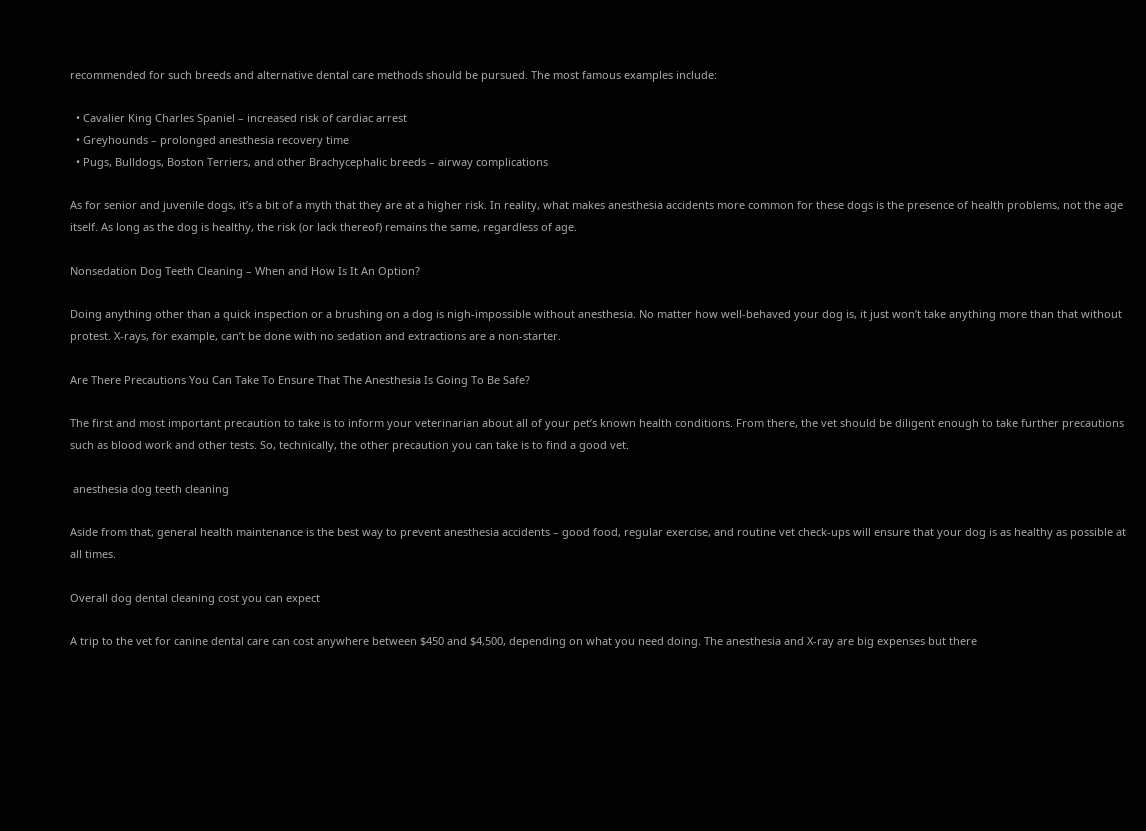recommended for such breeds and alternative dental care methods should be pursued. The most famous examples include:

  • Cavalier King Charles Spaniel – increased risk of cardiac arrest
  • Greyhounds – prolonged anesthesia recovery time
  • Pugs, Bulldogs, Boston Terriers, and other Brachycephalic breeds – airway complications

As for senior and juvenile dogs, it’s a bit of a myth that they are at a higher risk. In reality, what makes anesthesia accidents more common for these dogs is the presence of health problems, not the age itself. As long as the dog is healthy, the risk (or lack thereof) remains the same, regardless of age.

Nonsedation Dog Teeth Cleaning – When and How Is It An Option?

Doing anything other than a quick inspection or a brushing on a dog is nigh-impossible without anesthesia. No matter how well-behaved your dog is, it just won’t take anything more than that without protest. X-rays, for example, can’t be done with no sedation and extractions are a non-starter.

Are There Precautions You Can Take To Ensure That The Anesthesia Is Going To Be Safe?

The first and most important precaution to take is to inform your veterinarian about all of your pet’s known health conditions. From there, the vet should be diligent enough to take further precautions such as blood work and other tests. So, technically, the other precaution you can take is to find a good vet.

 anesthesia dog teeth cleaning

Aside from that, general health maintenance is the best way to prevent anesthesia accidents – good food, regular exercise, and routine vet check-ups will ensure that your dog is as healthy as possible at all times.

Overall dog dental cleaning cost you can expect

A trip to the vet for canine dental care can cost anywhere between $450 and $4,500, depending on what you need doing. The anesthesia and X-ray are big expenses but there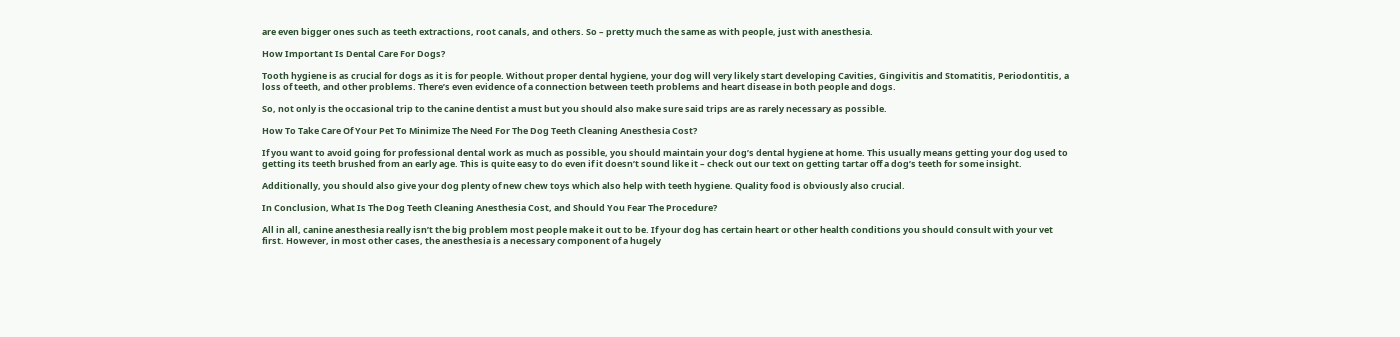are even bigger ones such as teeth extractions, root canals, and others. So – pretty much the same as with people, just with anesthesia.

How Important Is Dental Care For Dogs?

Tooth hygiene is as crucial for dogs as it is for people. Without proper dental hygiene, your dog will very likely start developing Cavities, Gingivitis and Stomatitis, Periodontitis, a loss of teeth, and other problems. There’s even evidence of a connection between teeth problems and heart disease in both people and dogs.

So, not only is the occasional trip to the canine dentist a must but you should also make sure said trips are as rarely necessary as possible.

How To Take Care Of Your Pet To Minimize The Need For The Dog Teeth Cleaning Anesthesia Cost?

If you want to avoid going for professional dental work as much as possible, you should maintain your dog’s dental hygiene at home. This usually means getting your dog used to getting its teeth brushed from an early age. This is quite easy to do even if it doesn’t sound like it – check out our text on getting tartar off a dog’s teeth for some insight.

Additionally, you should also give your dog plenty of new chew toys which also help with teeth hygiene. Quality food is obviously also crucial.

In Conclusion, What Is The Dog Teeth Cleaning Anesthesia Cost, and Should You Fear The Procedure?

All in all, canine anesthesia really isn’t the big problem most people make it out to be. If your dog has certain heart or other health conditions you should consult with your vet first. However, in most other cases, the anesthesia is a necessary component of a hugely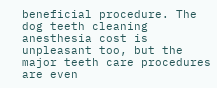beneficial procedure. The dog teeth cleaning anesthesia cost is unpleasant too, but the major teeth care procedures are even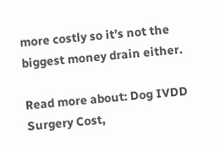more costly so it’s not the biggest money drain either.

Read more about: Dog IVDD Surgery Cost,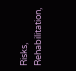Risks, Rehabilitation,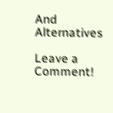And Alternatives

Leave a Comment!